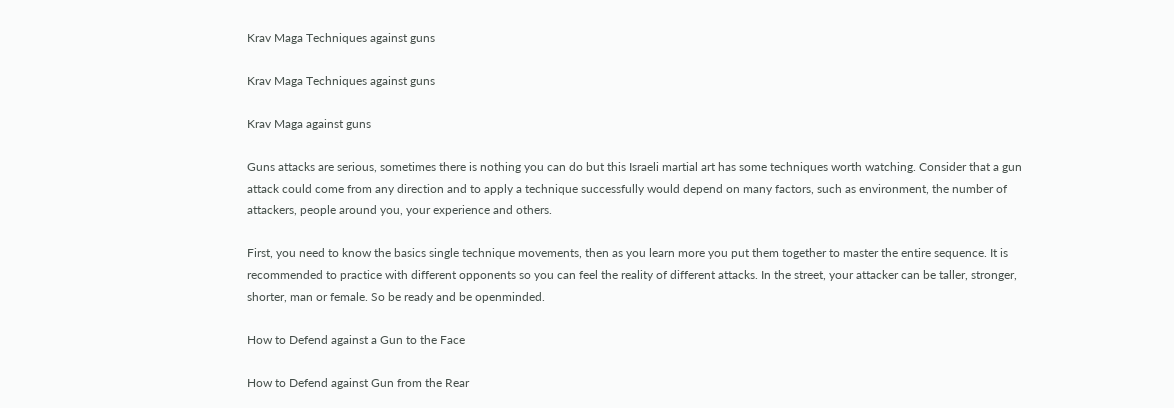Krav Maga Techniques against guns

Krav Maga Techniques against guns

Krav Maga against guns

Guns attacks are serious, sometimes there is nothing you can do but this Israeli martial art has some techniques worth watching. Consider that a gun attack could come from any direction and to apply a technique successfully would depend on many factors, such as environment, the number of attackers, people around you, your experience and others.

First, you need to know the basics single technique movements, then as you learn more you put them together to master the entire sequence. It is recommended to practice with different opponents so you can feel the reality of different attacks. In the street, your attacker can be taller, stronger, shorter, man or female. So be ready and be openminded.

How to Defend against a Gun to the Face

How to Defend against Gun from the Rear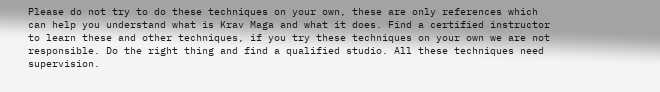Please do not try to do these techniques on your own, these are only references which can help you understand what is Krav Maga and what it does. Find a certified instructor to learn these and other techniques, if you try these techniques on your own we are not responsible. Do the right thing and find a qualified studio. All these techniques need supervision.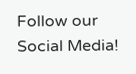Follow our Social Media!